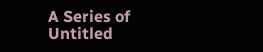A Series of Untitled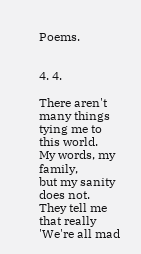Poems.


4. 4.

There aren't many things
tying me to this world.
My words, my family,
but my sanity does not.
They tell me that really
'We're all mad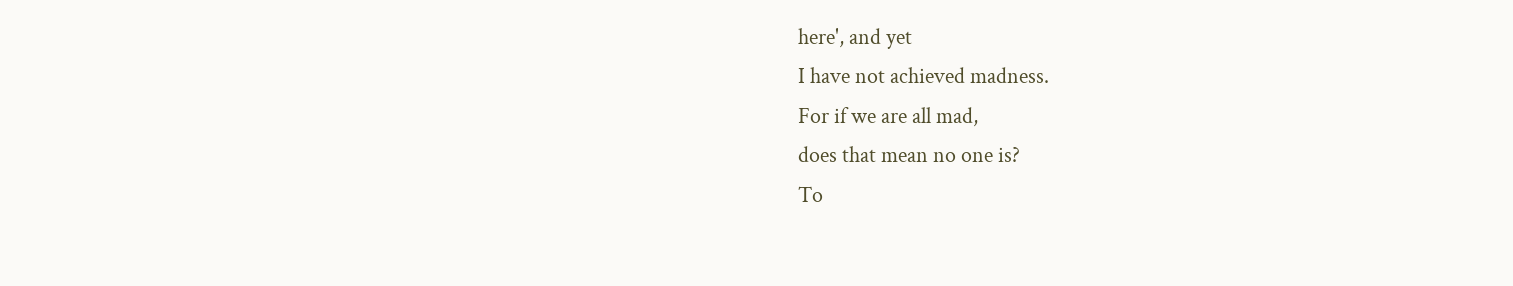here', and yet
I have not achieved madness.
For if we are all mad,
does that mean no one is?
To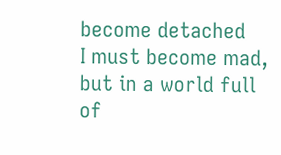become detached
I must become mad,
but in a world full of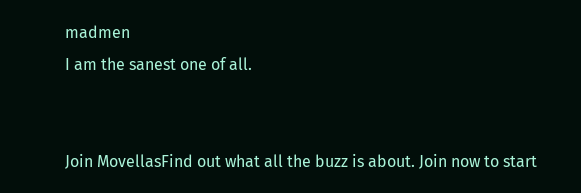madmen
I am the sanest one of all.


Join MovellasFind out what all the buzz is about. Join now to start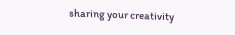sharing your creativity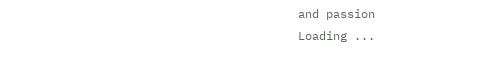and passion
Loading ...